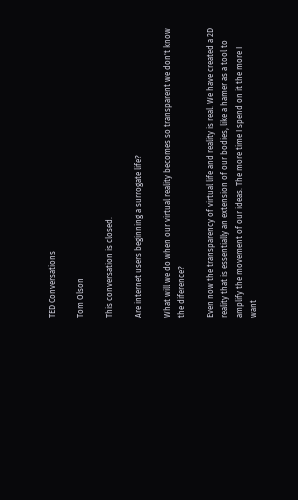TED Conversations

Tom Olson

This conversation is closed.

Are internet users beginning a surrogate life?

What will we do when our virtual reality becomes so transparent we don't know the diference?

Even now the transparency of virtual life and reality is real. We have created a 2D reality that is essentially an extension of our bodies, like a hamer as a tool to amplify the movement of our ideas. The more time I spend on it the more I want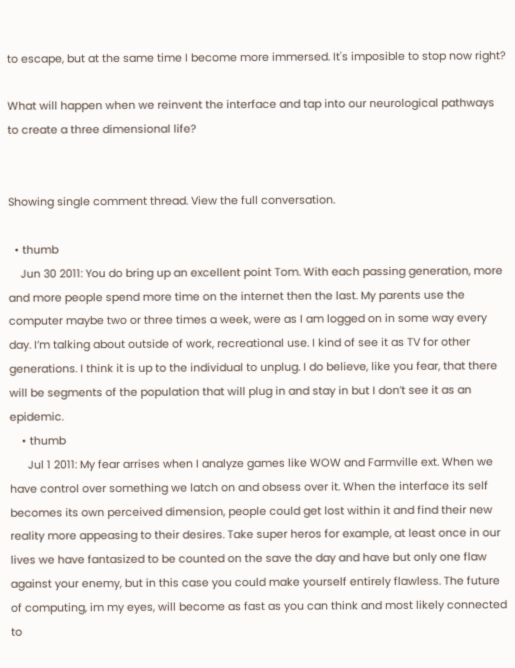to escape, but at the same time I become more immersed. It's imposible to stop now right?

What will happen when we reinvent the interface and tap into our neurological pathways to create a three dimensional life?


Showing single comment thread. View the full conversation.

  • thumb
    Jun 30 2011: You do bring up an excellent point Tom. With each passing generation, more and more people spend more time on the internet then the last. My parents use the computer maybe two or three times a week, were as I am logged on in some way every day. I’m talking about outside of work, recreational use. I kind of see it as TV for other generations. I think it is up to the individual to unplug. I do believe, like you fear, that there will be segments of the population that will plug in and stay in but I don’t see it as an epidemic.
    • thumb
      Jul 1 2011: My fear arrises when I analyze games like WOW and Farmville ext. When we have control over something we latch on and obsess over it. When the interface its self becomes its own perceived dimension, people could get lost within it and find their new reality more appeasing to their desires. Take super heros for example, at least once in our lives we have fantasized to be counted on the save the day and have but only one flaw against your enemy, but in this case you could make yourself entirely flawless. The future of computing, im my eyes, will become as fast as you can think and most likely connected to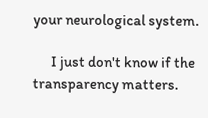your neurological system.

      I just don't know if the transparency matters.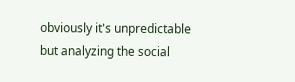obviously it's unpredictable but analyzing the social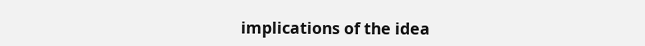implications of the idea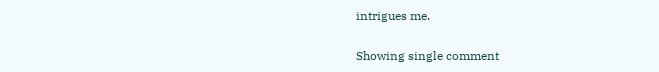intrigues me.

Showing single comment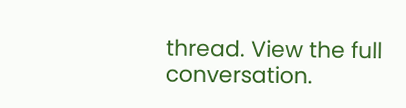thread. View the full conversation.